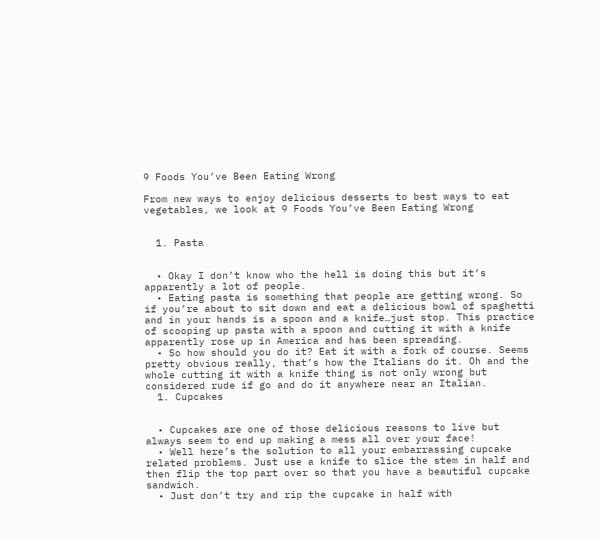9 Foods You’ve Been Eating Wrong

From new ways to enjoy delicious desserts to best ways to eat vegetables, we look at 9 Foods You’ve Been Eating Wrong


  1. Pasta


  • Okay I don’t know who the hell is doing this but it’s apparently a lot of people.
  • Eating pasta is something that people are getting wrong. So if you’re about to sit down and eat a delicious bowl of spaghetti and in your hands is a spoon and a knife…just stop. This practice of scooping up pasta with a spoon and cutting it with a knife apparently rose up in America and has been spreading.
  • So how should you do it? Eat it with a fork of course. Seems pretty obvious really, that’s how the Italians do it. Oh and the whole cutting it with a knife thing is not only wrong but considered rude if go and do it anywhere near an Italian.
  1. Cupcakes


  • Cupcakes are one of those delicious reasons to live but always seem to end up making a mess all over your face!
  • Well here’s the solution to all your embarrassing cupcake related problems. Just use a knife to slice the stem in half and then flip the top part over so that you have a beautiful cupcake sandwich.
  • Just don’t try and rip the cupcake in half with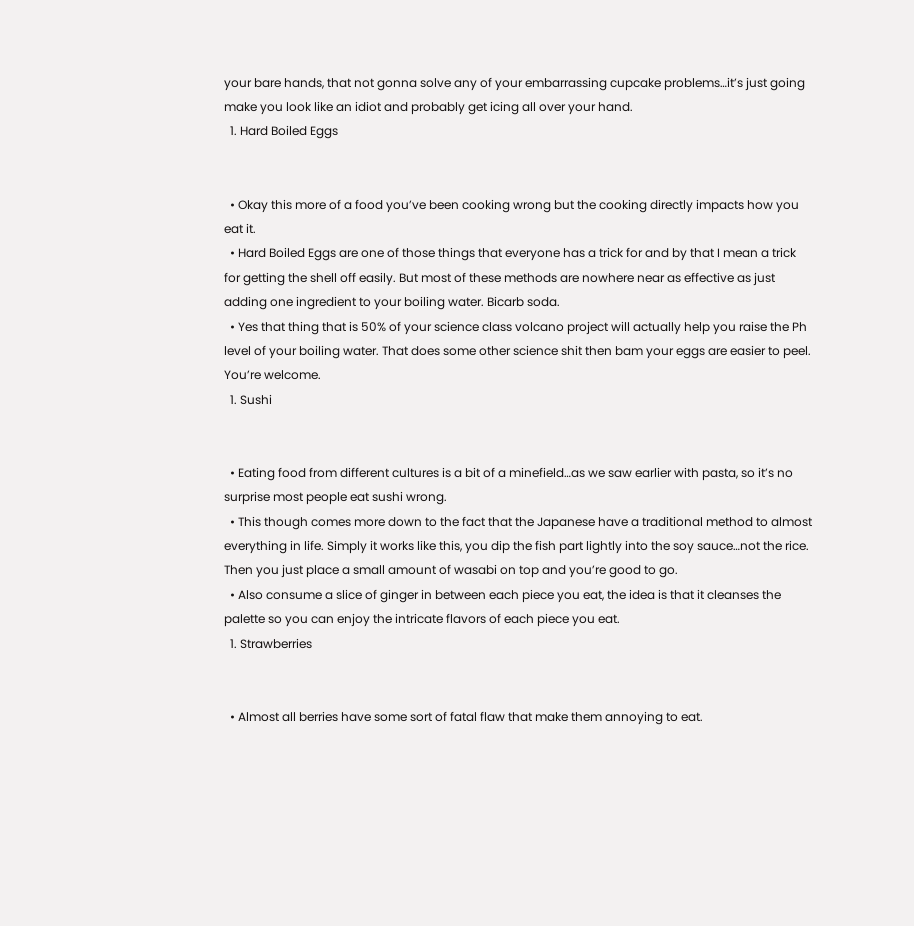your bare hands, that not gonna solve any of your embarrassing cupcake problems…it’s just going make you look like an idiot and probably get icing all over your hand.
  1. Hard Boiled Eggs


  • Okay this more of a food you’ve been cooking wrong but the cooking directly impacts how you eat it.
  • Hard Boiled Eggs are one of those things that everyone has a trick for and by that I mean a trick for getting the shell off easily. But most of these methods are nowhere near as effective as just adding one ingredient to your boiling water. Bicarb soda.
  • Yes that thing that is 50% of your science class volcano project will actually help you raise the Ph level of your boiling water. That does some other science shit then bam your eggs are easier to peel. You’re welcome.
  1. Sushi


  • Eating food from different cultures is a bit of a minefield…as we saw earlier with pasta, so it’s no surprise most people eat sushi wrong.
  • This though comes more down to the fact that the Japanese have a traditional method to almost everything in life. Simply it works like this, you dip the fish part lightly into the soy sauce…not the rice. Then you just place a small amount of wasabi on top and you’re good to go.
  • Also consume a slice of ginger in between each piece you eat, the idea is that it cleanses the palette so you can enjoy the intricate flavors of each piece you eat.
  1. Strawberries


  • Almost all berries have some sort of fatal flaw that make them annoying to eat.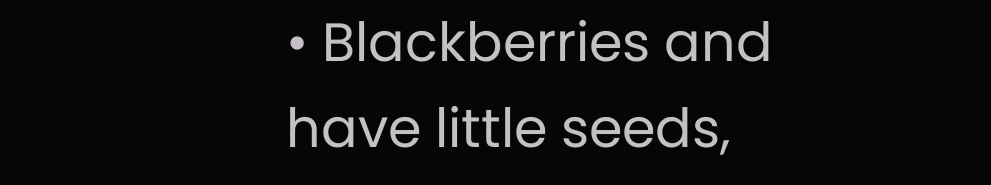• Blackberries and have little seeds,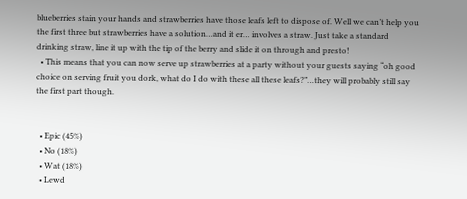blueberries stain your hands and strawberries have those leafs left to dispose of. Well we can’t help you the first three but strawberries have a solution…and it er… involves a straw. Just take a standard drinking straw, line it up with the tip of the berry and slide it on through and presto!
  • This means that you can now serve up strawberries at a party without your guests saying “oh good choice on serving fruit you dork, what do I do with these all these leafs?”…they will probably still say the first part though.


  • Epic (45%)
  • No (18%)
  • Wat (18%)
  • Lewd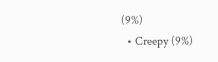(9%)
  • Creepy (9%)